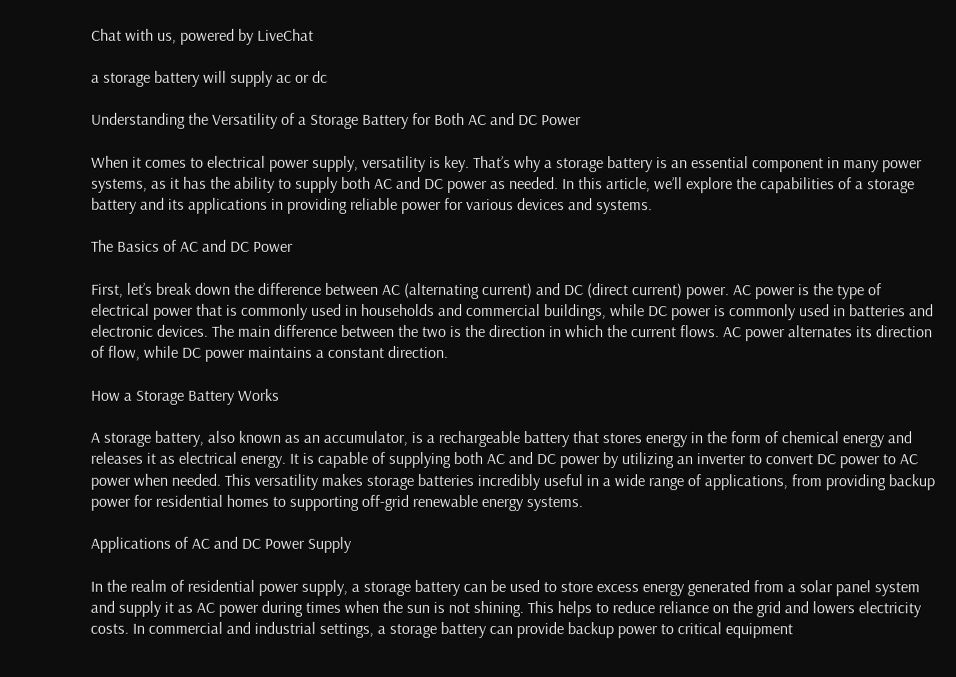Chat with us, powered by LiveChat

a storage battery will supply ac or dc

Understanding the Versatility of a Storage Battery for Both AC and DC Power

When it comes to electrical power supply, versatility is key. That’s why a storage battery is an essential component in many power systems, as it has the ability to supply both AC and DC power as needed. In this article, we’ll explore the capabilities of a storage battery and its applications in providing reliable power for various devices and systems.

The Basics of AC and DC Power

First, let’s break down the difference between AC (alternating current) and DC (direct current) power. AC power is the type of electrical power that is commonly used in households and commercial buildings, while DC power is commonly used in batteries and electronic devices. The main difference between the two is the direction in which the current flows. AC power alternates its direction of flow, while DC power maintains a constant direction.

How a Storage Battery Works

A storage battery, also known as an accumulator, is a rechargeable battery that stores energy in the form of chemical energy and releases it as electrical energy. It is capable of supplying both AC and DC power by utilizing an inverter to convert DC power to AC power when needed. This versatility makes storage batteries incredibly useful in a wide range of applications, from providing backup power for residential homes to supporting off-grid renewable energy systems.

Applications of AC and DC Power Supply

In the realm of residential power supply, a storage battery can be used to store excess energy generated from a solar panel system and supply it as AC power during times when the sun is not shining. This helps to reduce reliance on the grid and lowers electricity costs. In commercial and industrial settings, a storage battery can provide backup power to critical equipment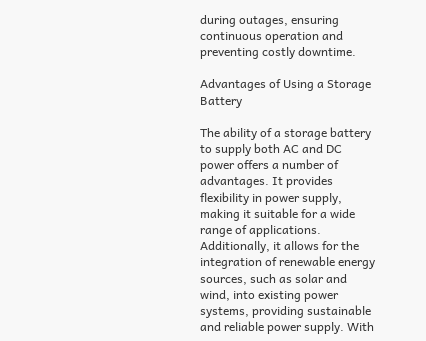during outages, ensuring continuous operation and preventing costly downtime.

Advantages of Using a Storage Battery

The ability of a storage battery to supply both AC and DC power offers a number of advantages. It provides flexibility in power supply, making it suitable for a wide range of applications. Additionally, it allows for the integration of renewable energy sources, such as solar and wind, into existing power systems, providing sustainable and reliable power supply. With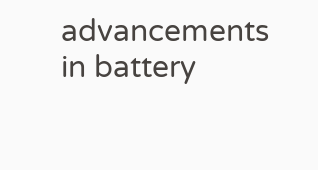advancements in battery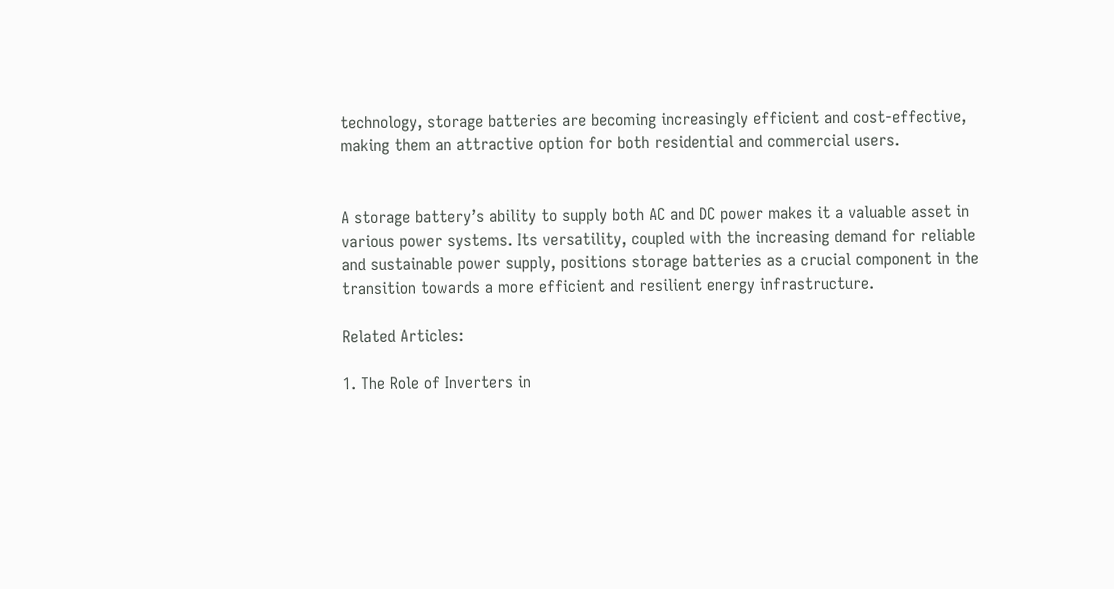technology, storage batteries are becoming increasingly efficient and cost-effective, making them an attractive option for both residential and commercial users.


A storage battery’s ability to supply both AC and DC power makes it a valuable asset in various power systems. Its versatility, coupled with the increasing demand for reliable and sustainable power supply, positions storage batteries as a crucial component in the transition towards a more efficient and resilient energy infrastructure.

Related Articles:

1. The Role of Inverters in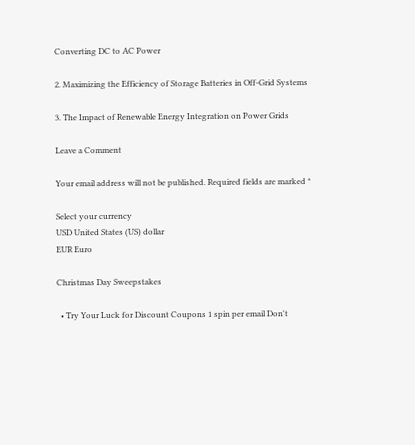Converting DC to AC Power

2. Maximizing the Efficiency of Storage Batteries in Off-Grid Systems

3. The Impact of Renewable Energy Integration on Power Grids

Leave a Comment

Your email address will not be published. Required fields are marked *

Select your currency
USD United States (US) dollar
EUR Euro

Christmas Day Sweepstakes

  • Try Your Luck for Discount Coupons 1 spin per email Don't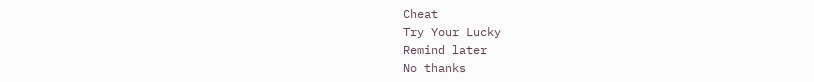Cheat
Try Your Lucky
Remind later
No thanks